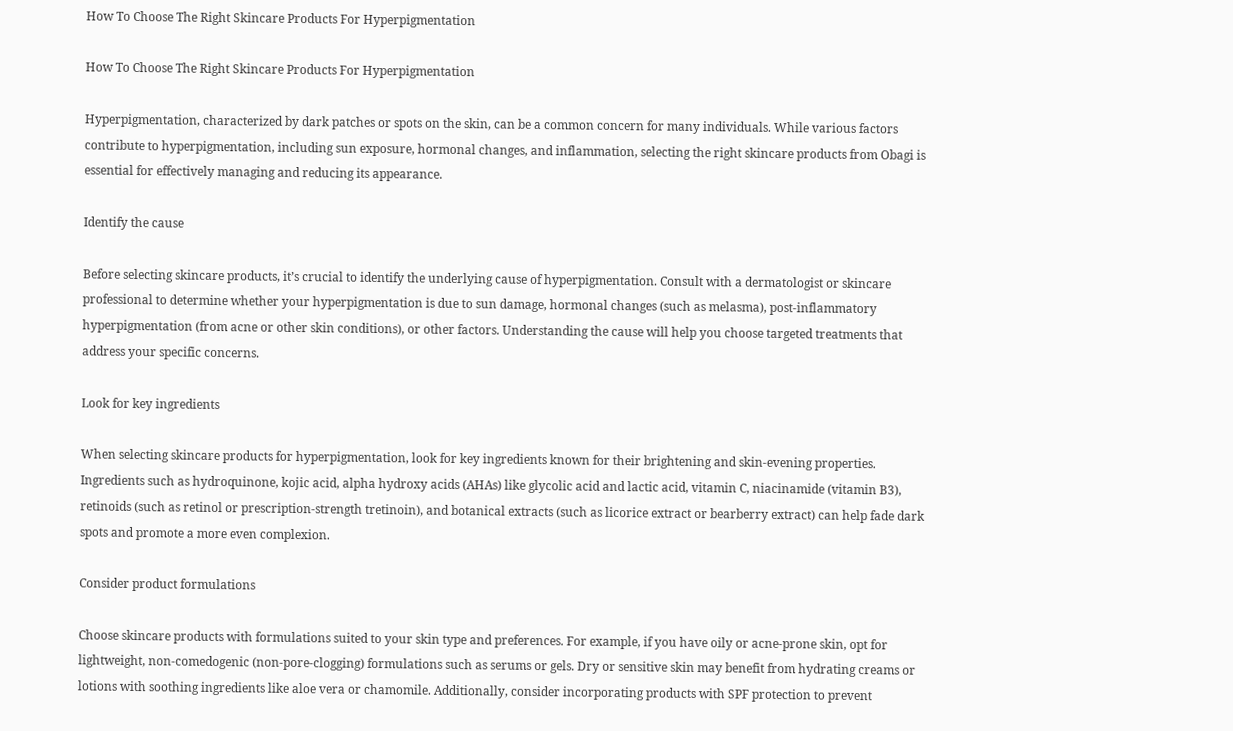How To Choose The Right Skincare Products For Hyperpigmentation

How To Choose The Right Skincare Products For Hyperpigmentation

Hyperpigmentation, characterized by dark patches or spots on the skin, can be a common concern for many individuals. While various factors contribute to hyperpigmentation, including sun exposure, hormonal changes, and inflammation, selecting the right skincare products from Obagi is essential for effectively managing and reducing its appearance.

Identify the cause

Before selecting skincare products, it’s crucial to identify the underlying cause of hyperpigmentation. Consult with a dermatologist or skincare professional to determine whether your hyperpigmentation is due to sun damage, hormonal changes (such as melasma), post-inflammatory hyperpigmentation (from acne or other skin conditions), or other factors. Understanding the cause will help you choose targeted treatments that address your specific concerns.

Look for key ingredients

When selecting skincare products for hyperpigmentation, look for key ingredients known for their brightening and skin-evening properties. Ingredients such as hydroquinone, kojic acid, alpha hydroxy acids (AHAs) like glycolic acid and lactic acid, vitamin C, niacinamide (vitamin B3), retinoids (such as retinol or prescription-strength tretinoin), and botanical extracts (such as licorice extract or bearberry extract) can help fade dark spots and promote a more even complexion.

Consider product formulations

Choose skincare products with formulations suited to your skin type and preferences. For example, if you have oily or acne-prone skin, opt for lightweight, non-comedogenic (non-pore-clogging) formulations such as serums or gels. Dry or sensitive skin may benefit from hydrating creams or lotions with soothing ingredients like aloe vera or chamomile. Additionally, consider incorporating products with SPF protection to prevent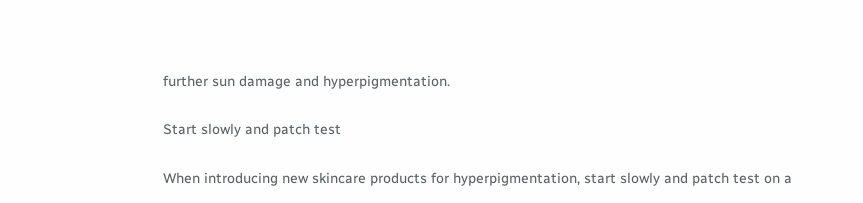further sun damage and hyperpigmentation.

Start slowly and patch test

When introducing new skincare products for hyperpigmentation, start slowly and patch test on a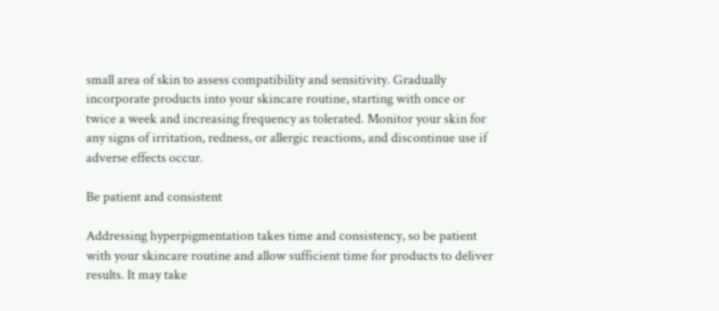small area of skin to assess compatibility and sensitivity. Gradually incorporate products into your skincare routine, starting with once or twice a week and increasing frequency as tolerated. Monitor your skin for any signs of irritation, redness, or allergic reactions, and discontinue use if adverse effects occur.

Be patient and consistent

Addressing hyperpigmentation takes time and consistency, so be patient with your skincare routine and allow sufficient time for products to deliver results. It may take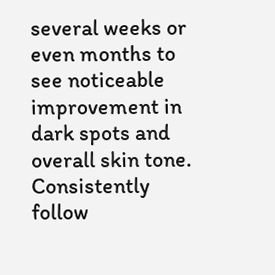several weeks or even months to see noticeable improvement in dark spots and overall skin tone. Consistently follow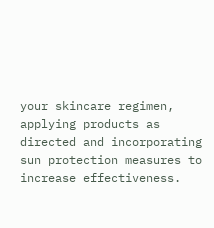your skincare regimen, applying products as directed and incorporating sun protection measures to increase effectiveness.